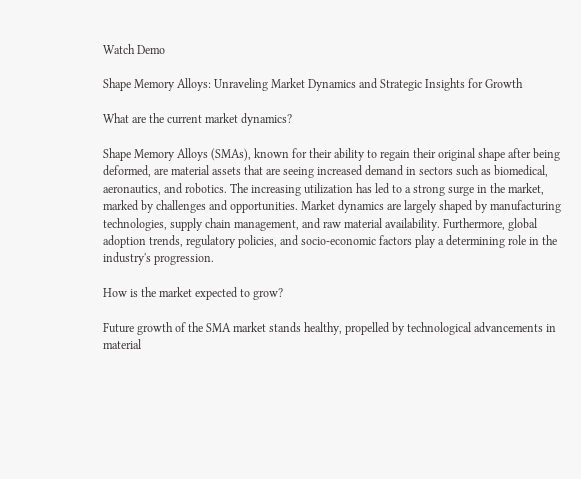Watch Demo

Shape Memory Alloys: Unraveling Market Dynamics and Strategic Insights for Growth

What are the current market dynamics?

Shape Memory Alloys (SMAs), known for their ability to regain their original shape after being deformed, are material assets that are seeing increased demand in sectors such as biomedical, aeronautics, and robotics. The increasing utilization has led to a strong surge in the market, marked by challenges and opportunities. Market dynamics are largely shaped by manufacturing technologies, supply chain management, and raw material availability. Furthermore, global adoption trends, regulatory policies, and socio-economic factors play a determining role in the industry's progression.

How is the market expected to grow?

Future growth of the SMA market stands healthy, propelled by technological advancements in material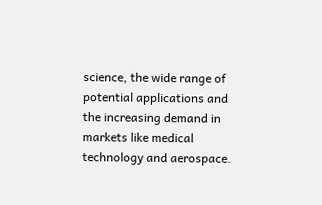science, the wide range of potential applications and the increasing demand in markets like medical technology and aerospace.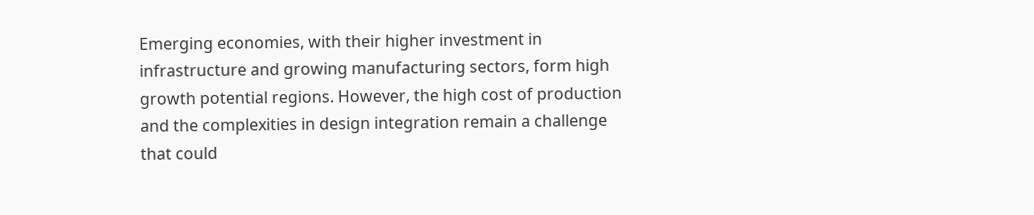Emerging economies, with their higher investment in infrastructure and growing manufacturing sectors, form high growth potential regions. However, the high cost of production and the complexities in design integration remain a challenge that could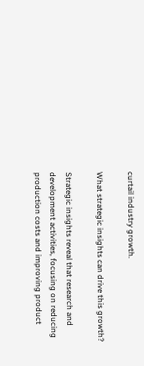curtail industry growth.

What strategic insights can drive this growth?

Strategic insights reveal that research and development activities, focusing on reducing production costs and improving product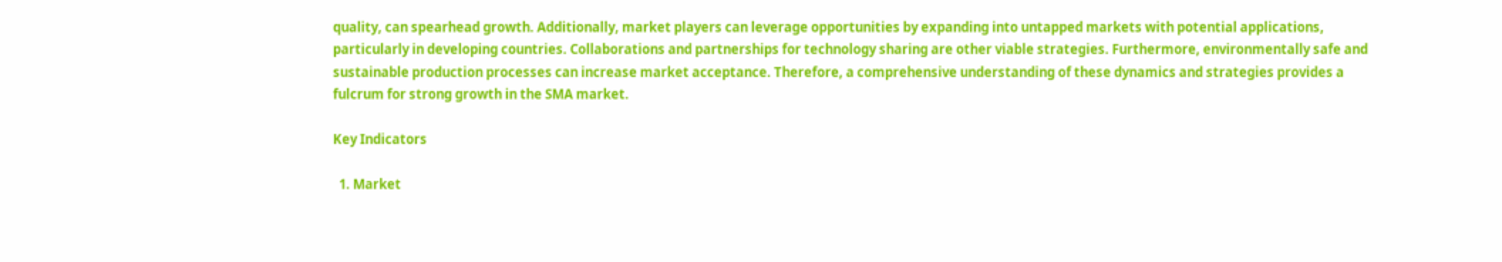quality, can spearhead growth. Additionally, market players can leverage opportunities by expanding into untapped markets with potential applications, particularly in developing countries. Collaborations and partnerships for technology sharing are other viable strategies. Furthermore, environmentally safe and sustainable production processes can increase market acceptance. Therefore, a comprehensive understanding of these dynamics and strategies provides a fulcrum for strong growth in the SMA market.

Key Indicators

  1. Market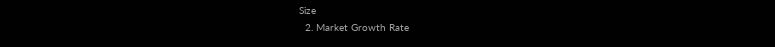Size
  2. Market Growth Rate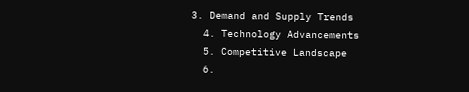3. Demand and Supply Trends
  4. Technology Advancements
  5. Competitive Landscape
  6.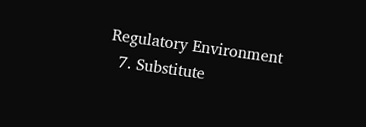Regulatory Environment
  7. Substitute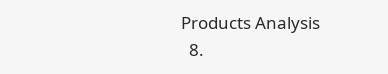Products Analysis
  8.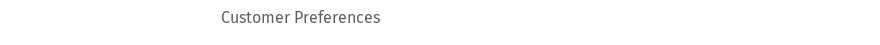Customer Preferences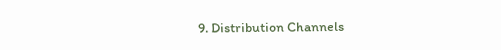9. Distribution Channels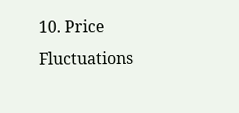10. Price Fluctuations